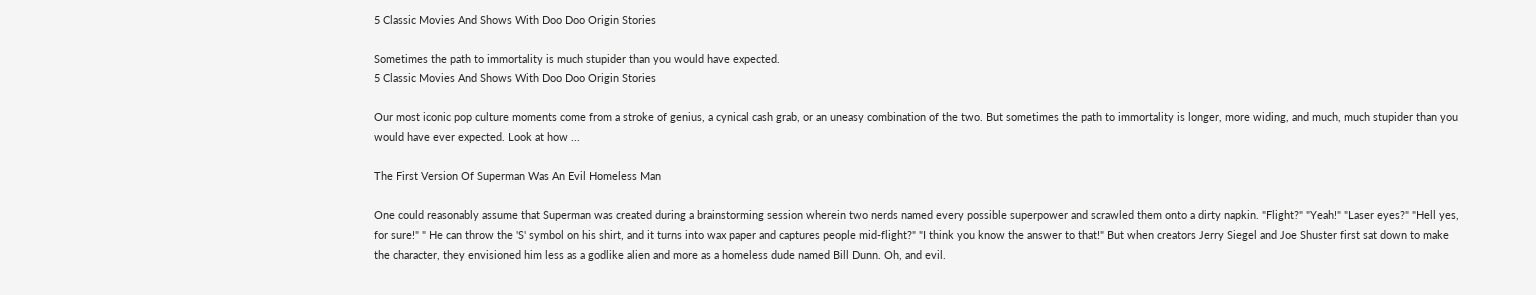5 Classic Movies And Shows With Doo Doo Origin Stories

Sometimes the path to immortality is much stupider than you would have expected.
5 Classic Movies And Shows With Doo Doo Origin Stories

Our most iconic pop culture moments come from a stroke of genius, a cynical cash grab, or an uneasy combination of the two. But sometimes the path to immortality is longer, more widing, and much, much stupider than you would have ever expected. Look at how ...

The First Version Of Superman Was An Evil Homeless Man

One could reasonably assume that Superman was created during a brainstorming session wherein two nerds named every possible superpower and scrawled them onto a dirty napkin. "Flight?" "Yeah!" "Laser eyes?" "Hell yes, for sure!" " He can throw the 'S' symbol on his shirt, and it turns into wax paper and captures people mid-flight?" "I think you know the answer to that!" But when creators Jerry Siegel and Joe Shuster first sat down to make the character, they envisioned him less as a godlike alien and more as a homeless dude named Bill Dunn. Oh, and evil.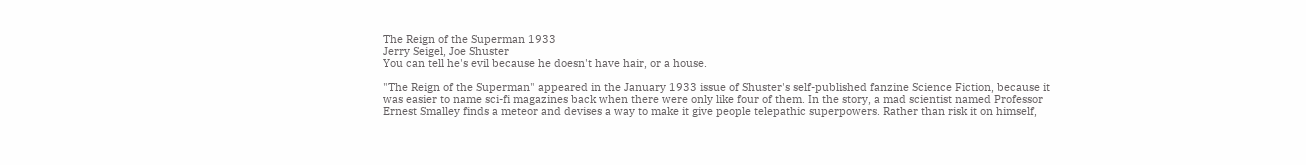The Reign of the Superman 1933
Jerry Seigel, Joe Shuster
You can tell he's evil because he doesn't have hair, or a house.

"The Reign of the Superman" appeared in the January 1933 issue of Shuster's self-published fanzine Science Fiction, because it was easier to name sci-fi magazines back when there were only like four of them. In the story, a mad scientist named Professor Ernest Smalley finds a meteor and devises a way to make it give people telepathic superpowers. Rather than risk it on himself,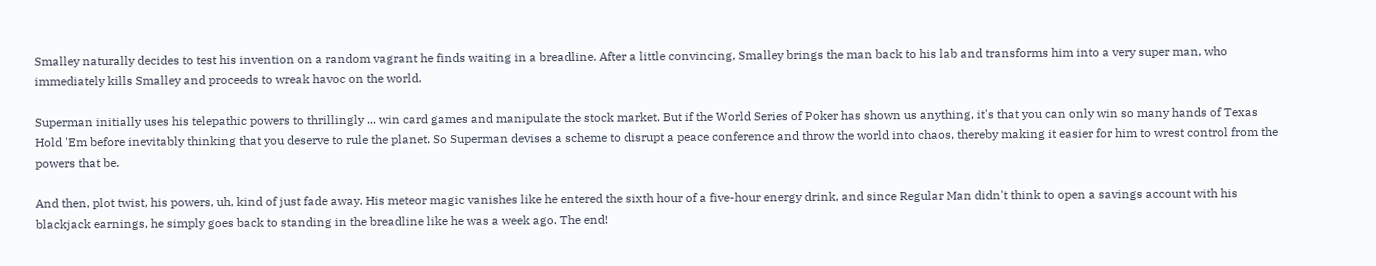Smalley naturally decides to test his invention on a random vagrant he finds waiting in a breadline. After a little convincing, Smalley brings the man back to his lab and transforms him into a very super man, who immediately kills Smalley and proceeds to wreak havoc on the world.

Superman initially uses his telepathic powers to thrillingly ... win card games and manipulate the stock market. But if the World Series of Poker has shown us anything, it's that you can only win so many hands of Texas Hold 'Em before inevitably thinking that you deserve to rule the planet. So Superman devises a scheme to disrupt a peace conference and throw the world into chaos, thereby making it easier for him to wrest control from the powers that be.

And then, plot twist, his powers, uh, kind of just fade away. His meteor magic vanishes like he entered the sixth hour of a five-hour energy drink, and since Regular Man didn't think to open a savings account with his blackjack earnings, he simply goes back to standing in the breadline like he was a week ago. The end!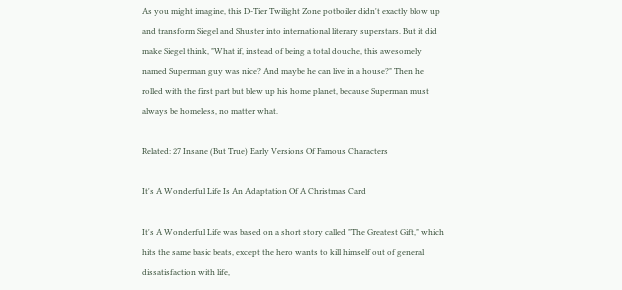As you might imagine, this D-Tier Twilight Zone potboiler didn't exactly blow up and transform Siegel and Shuster into international literary superstars. But it did make Siegel think, "What if, instead of being a total douche, this awesomely named Superman guy was nice? And maybe he can live in a house?" Then he rolled with the first part but blew up his home planet, because Superman must always be homeless, no matter what.

Related: 27 Insane (But True) Early Versions Of Famous Characters

It's A Wonderful Life Is An Adaptation Of A Christmas Card

It's A Wonderful Life was based on a short story called "The Greatest Gift," which hits the same basic beats, except the hero wants to kill himself out of general dissatisfaction with life,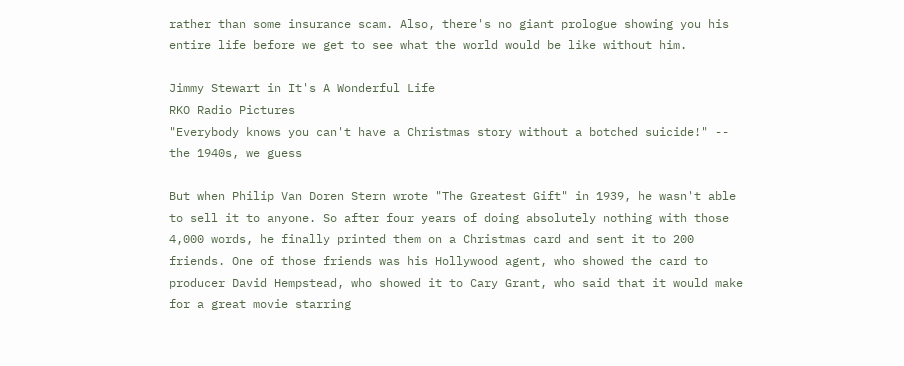rather than some insurance scam. Also, there's no giant prologue showing you his entire life before we get to see what the world would be like without him.

Jimmy Stewart in It's A Wonderful Life
RKO Radio Pictures
"Everybody knows you can't have a Christmas story without a botched suicide!" -- the 1940s, we guess

But when Philip Van Doren Stern wrote "The Greatest Gift" in 1939, he wasn't able to sell it to anyone. So after four years of doing absolutely nothing with those 4,000 words, he finally printed them on a Christmas card and sent it to 200 friends. One of those friends was his Hollywood agent, who showed the card to producer David Hempstead, who showed it to Cary Grant, who said that it would make for a great movie starring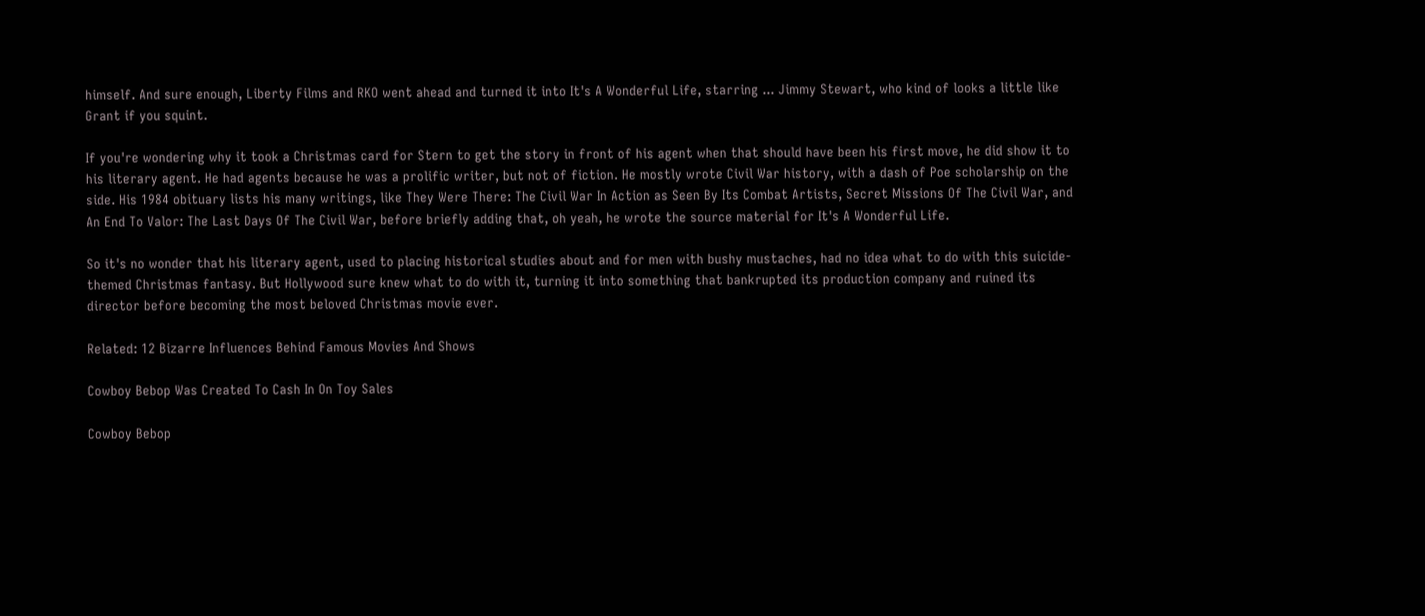himself. And sure enough, Liberty Films and RKO went ahead and turned it into It's A Wonderful Life, starring ... Jimmy Stewart, who kind of looks a little like Grant if you squint.

If you're wondering why it took a Christmas card for Stern to get the story in front of his agent when that should have been his first move, he did show it to his literary agent. He had agents because he was a prolific writer, but not of fiction. He mostly wrote Civil War history, with a dash of Poe scholarship on the side. His 1984 obituary lists his many writings, like They Were There: The Civil War In Action as Seen By Its Combat Artists, Secret Missions Of The Civil War, and An End To Valor: The Last Days Of The Civil War, before briefly adding that, oh yeah, he wrote the source material for It's A Wonderful Life.

So it's no wonder that his literary agent, used to placing historical studies about and for men with bushy mustaches, had no idea what to do with this suicide-themed Christmas fantasy. But Hollywood sure knew what to do with it, turning it into something that bankrupted its production company and ruined its director before becoming the most beloved Christmas movie ever.

Related: 12 Bizarre Influences Behind Famous Movies And Shows

Cowboy Bebop Was Created To Cash In On Toy Sales

Cowboy Bebop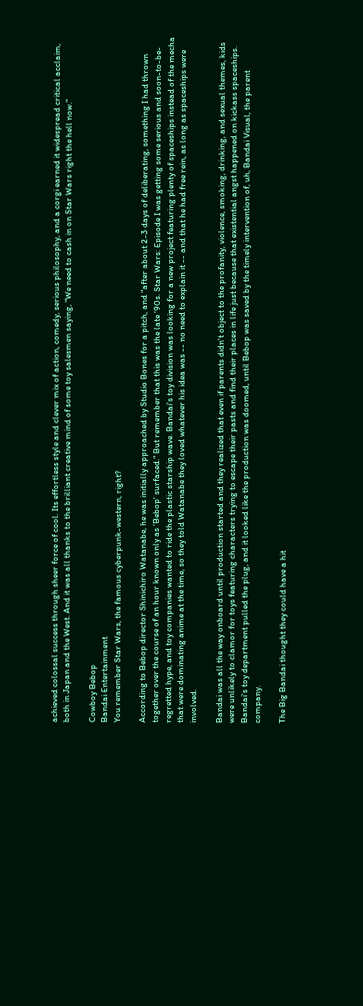achieved colossal success through sheer force of cool. Its effortless style and clever mix of action, comedy, serious philosophy, and a corgi earned it widespread critical acclaim, both in Japan and the West. And it was all thanks to the brilliant creative mind of some toy salesmen saying, "We need to cash in on Star Wars right the hell now."

Cowboy Bebop
Bandai Entertainment
You remember Star Wars, the famous cyberpunk-western, right?

According to Bebop director Shinichiro Watanabe, he was initially approached by Studio Bones for a pitch, and "after about 2-3 days of deliberating, something I had thrown together over the course of an hour known only as 'Bebop' surfaced." But remember that this was the late '90s. Star Wars: Episode I was getting some serious and soon-to-be-regretted hype, and toy companies wanted to ride the plastic starship wave. Bandai's toy division was looking for a new project featuring plenty of spaceships instead of the mecha that were dominating anime at the time, so they told Watanabe they loved whatever his idea was -- no need to explain it -- and that he had free rein, as long as spaceships were involved.

Bandai was all the way onboard until production started and they realized that even if parents didn't object to the profanity, violence, smoking, drinking, and sexual themes, kids were unlikely to clamor for toys featuring characters trying to escape their pasts and find their places in life just because that existential angst happened on kickass spaceships. Bandai's toy department pulled the plug, and it looked like the production was doomed, until Bebop was saved by the timely intervention of, uh, Bandai Visual, the parent company.

The Big Bandai thought they could have a hit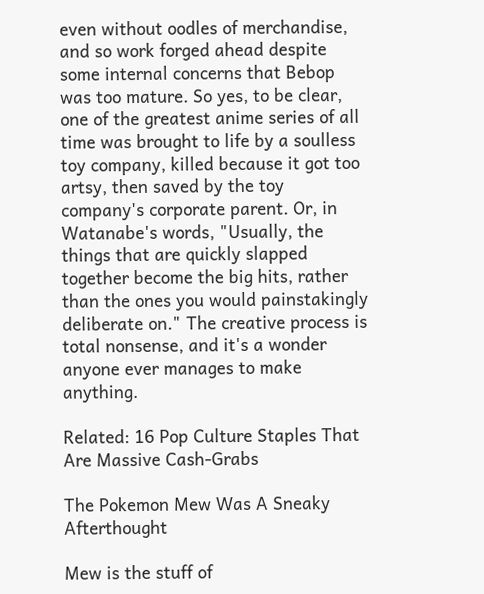even without oodles of merchandise, and so work forged ahead despite some internal concerns that Bebop was too mature. So yes, to be clear, one of the greatest anime series of all time was brought to life by a soulless toy company, killed because it got too artsy, then saved by the toy company's corporate parent. Or, in Watanabe's words, "Usually, the things that are quickly slapped together become the big hits, rather than the ones you would painstakingly deliberate on." The creative process is total nonsense, and it's a wonder anyone ever manages to make anything.

Related: 16 Pop Culture Staples That Are Massive Cash-Grabs

The Pokemon Mew Was A Sneaky Afterthought

Mew is the stuff of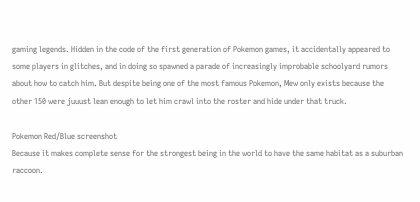gaming legends. Hidden in the code of the first generation of Pokemon games, it accidentally appeared to some players in glitches, and in doing so spawned a parade of increasingly improbable schoolyard rumors about how to catch him. But despite being one of the most famous Pokemon, Mew only exists because the other 150 were juuust lean enough to let him crawl into the roster and hide under that truck.

Pokemon Red/Blue screenshot
Because it makes complete sense for the strongest being in the world to have the same habitat as a suburban raccoon.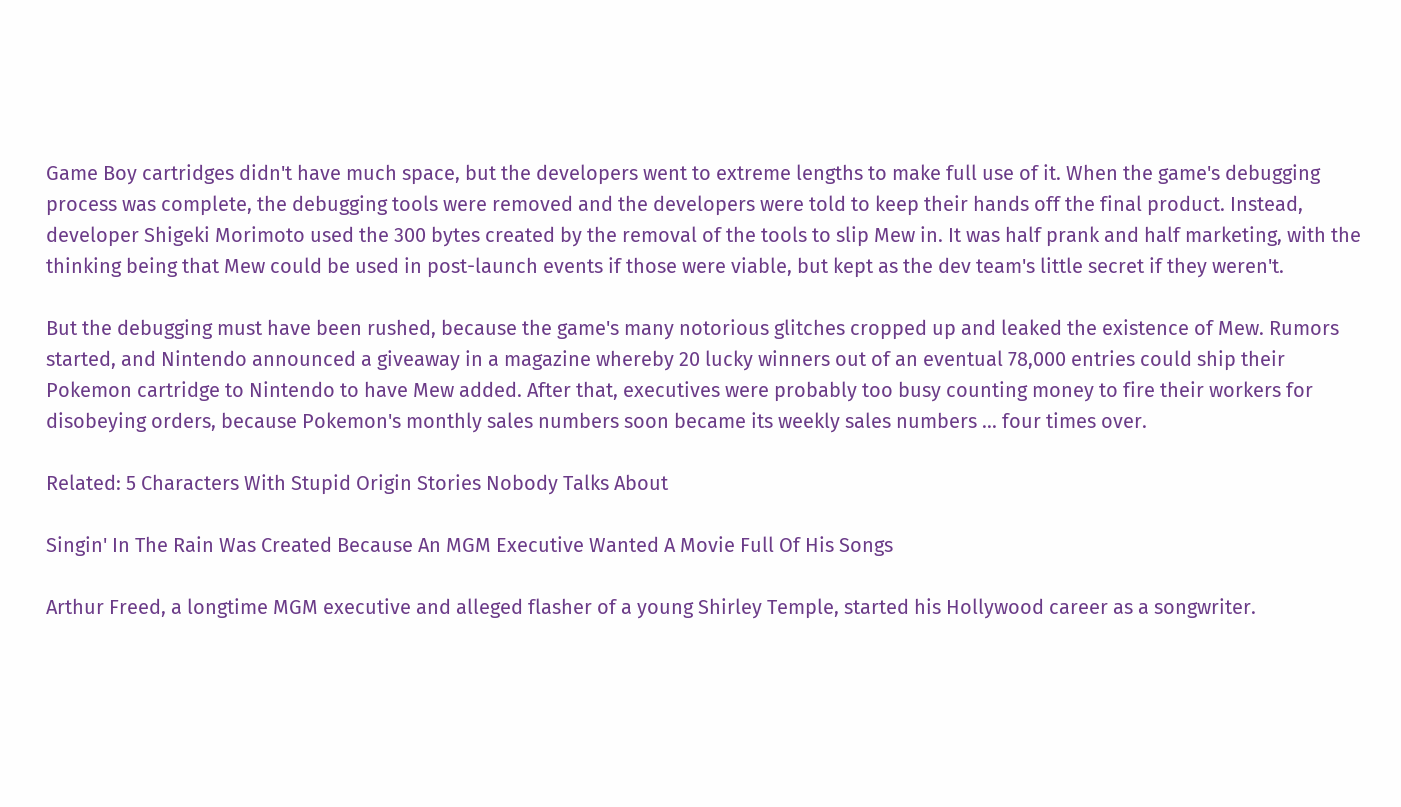Game Boy cartridges didn't have much space, but the developers went to extreme lengths to make full use of it. When the game's debugging process was complete, the debugging tools were removed and the developers were told to keep their hands off the final product. Instead, developer Shigeki Morimoto used the 300 bytes created by the removal of the tools to slip Mew in. It was half prank and half marketing, with the thinking being that Mew could be used in post-launch events if those were viable, but kept as the dev team's little secret if they weren't.

But the debugging must have been rushed, because the game's many notorious glitches cropped up and leaked the existence of Mew. Rumors started, and Nintendo announced a giveaway in a magazine whereby 20 lucky winners out of an eventual 78,000 entries could ship their Pokemon cartridge to Nintendo to have Mew added. After that, executives were probably too busy counting money to fire their workers for disobeying orders, because Pokemon's monthly sales numbers soon became its weekly sales numbers ... four times over.

Related: 5 Characters With Stupid Origin Stories Nobody Talks About

Singin' In The Rain Was Created Because An MGM Executive Wanted A Movie Full Of His Songs

Arthur Freed, a longtime MGM executive and alleged flasher of a young Shirley Temple, started his Hollywood career as a songwriter.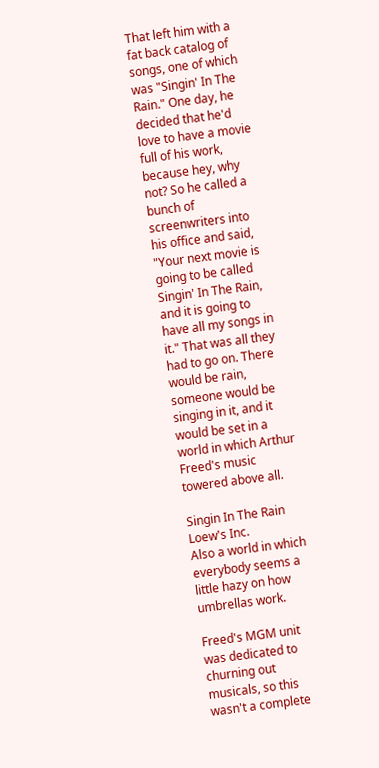That left him with a fat back catalog of songs, one of which was "Singin' In The Rain." One day, he decided that he'd love to have a movie full of his work, because hey, why not? So he called a bunch of screenwriters into his office and said, "Your next movie is going to be called Singin' In The Rain, and it is going to have all my songs in it." That was all they had to go on. There would be rain, someone would be singing in it, and it would be set in a world in which Arthur Freed's music towered above all.

Singin In The Rain
Loew's Inc.
Also a world in which everybody seems a little hazy on how umbrellas work.

Freed's MGM unit was dedicated to churning out musicals, so this wasn't a complete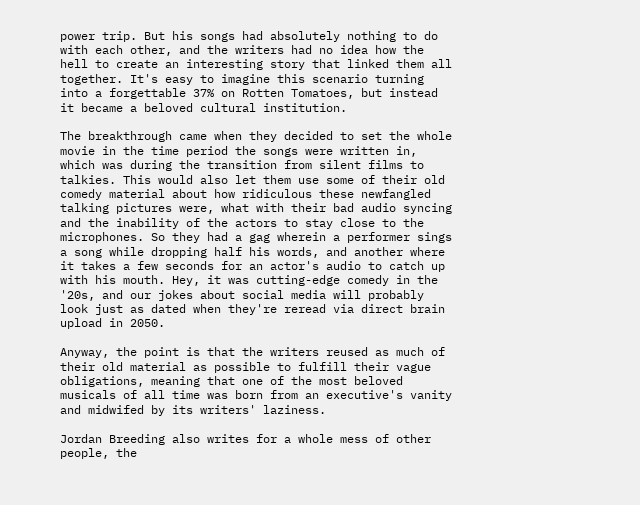power trip. But his songs had absolutely nothing to do with each other, and the writers had no idea how the hell to create an interesting story that linked them all together. It's easy to imagine this scenario turning into a forgettable 37% on Rotten Tomatoes, but instead it became a beloved cultural institution.

The breakthrough came when they decided to set the whole movie in the time period the songs were written in, which was during the transition from silent films to talkies. This would also let them use some of their old comedy material about how ridiculous these newfangled talking pictures were, what with their bad audio syncing and the inability of the actors to stay close to the microphones. So they had a gag wherein a performer sings a song while dropping half his words, and another where it takes a few seconds for an actor's audio to catch up with his mouth. Hey, it was cutting-edge comedy in the '20s, and our jokes about social media will probably look just as dated when they're reread via direct brain upload in 2050.

Anyway, the point is that the writers reused as much of their old material as possible to fulfill their vague obligations, meaning that one of the most beloved musicals of all time was born from an executive's vanity and midwifed by its writers' laziness.

Jordan Breeding also writes for a whole mess of other people, the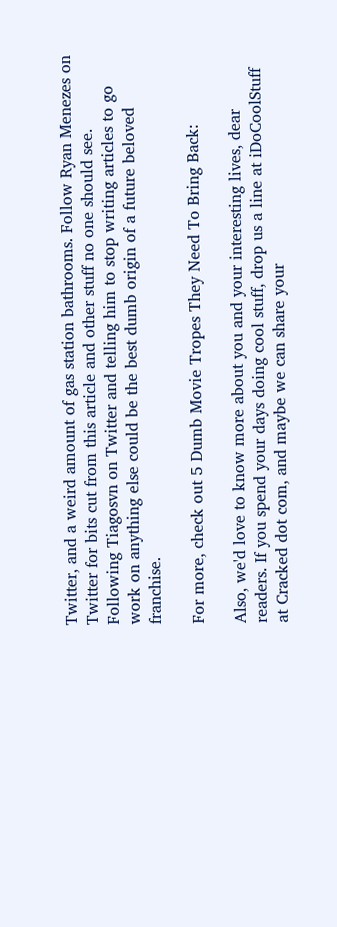Twitter, and a weird amount of gas station bathrooms. Follow Ryan Menezes on Twitter for bits cut from this article and other stuff no one should see. Following Tiagosvn on Twitter and telling him to stop writing articles to go work on anything else could be the best dumb origin of a future beloved franchise.

For more, check out 5 Dumb Movie Tropes They Need To Bring Back:

Also, we'd love to know more about you and your interesting lives, dear readers. If you spend your days doing cool stuff, drop us a line at iDoCoolStuff at Cracked dot com, and maybe we can share your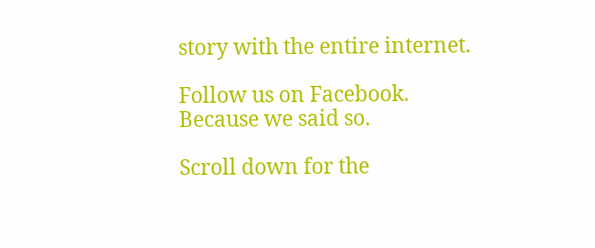story with the entire internet.

Follow us on Facebook. Because we said so.

Scroll down for the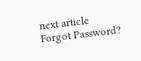next article
Forgot Password?